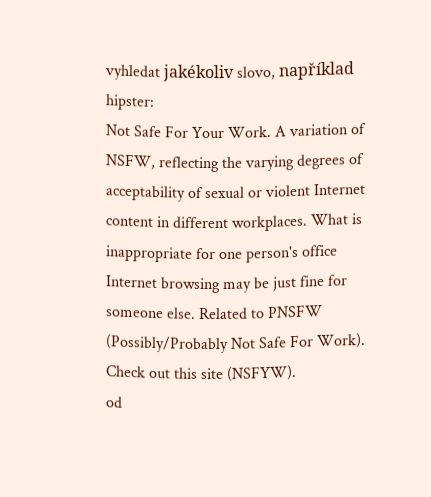vyhledat jakékoliv slovo, například hipster:
Not Safe For Your Work. A variation of NSFW, reflecting the varying degrees of acceptability of sexual or violent Internet content in different workplaces. What is inappropriate for one person's office Internet browsing may be just fine for someone else. Related to PNSFW (Possibly/Probably Not Safe For Work).
Check out this site (NSFYW).
od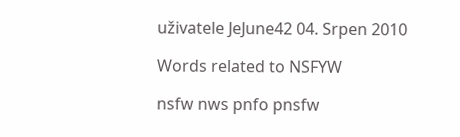uživatele JeJune42 04. Srpen 2010

Words related to NSFYW

nsfw nws pnfo pnsfw